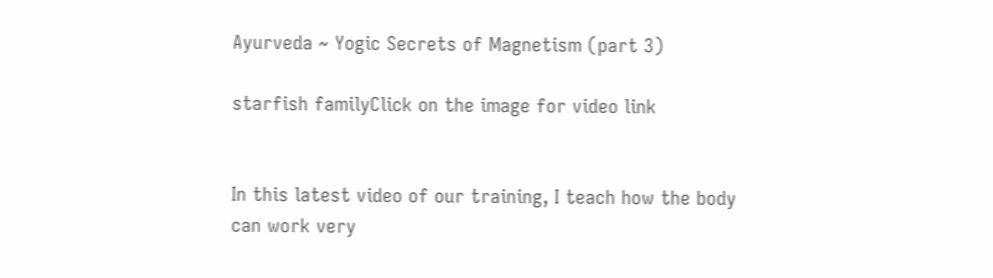Ayurveda ~ Yogic Secrets of Magnetism (part 3)

starfish familyClick on the image for video link


In this latest video of our training, I teach how the body can work very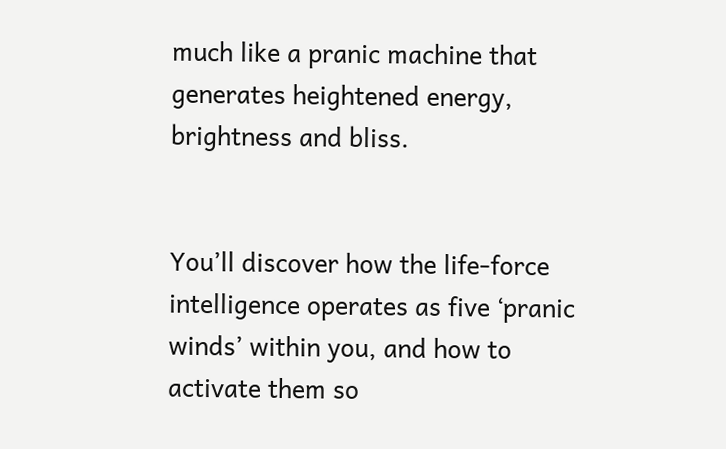much like a pranic machine that generates heightened energy, brightness and bliss.


You’ll discover how the life-force intelligence operates as five ‘pranic winds’ within you, and how to activate them so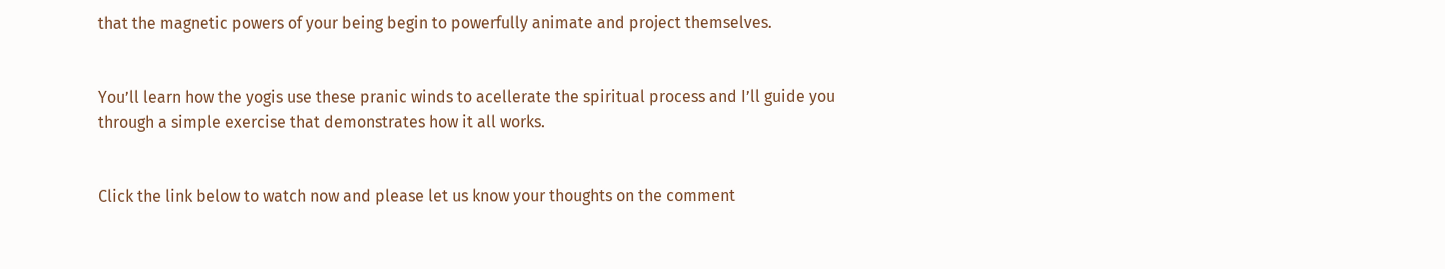that the magnetic powers of your being begin to powerfully animate and project themselves.


You’ll learn how the yogis use these pranic winds to acellerate the spiritual process and I’ll guide you through a simple exercise that demonstrates how it all works.


Click the link below to watch now and please let us know your thoughts on the comment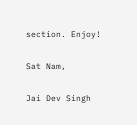section. Enjoy!


Sat Nam,


Jai Dev Singh